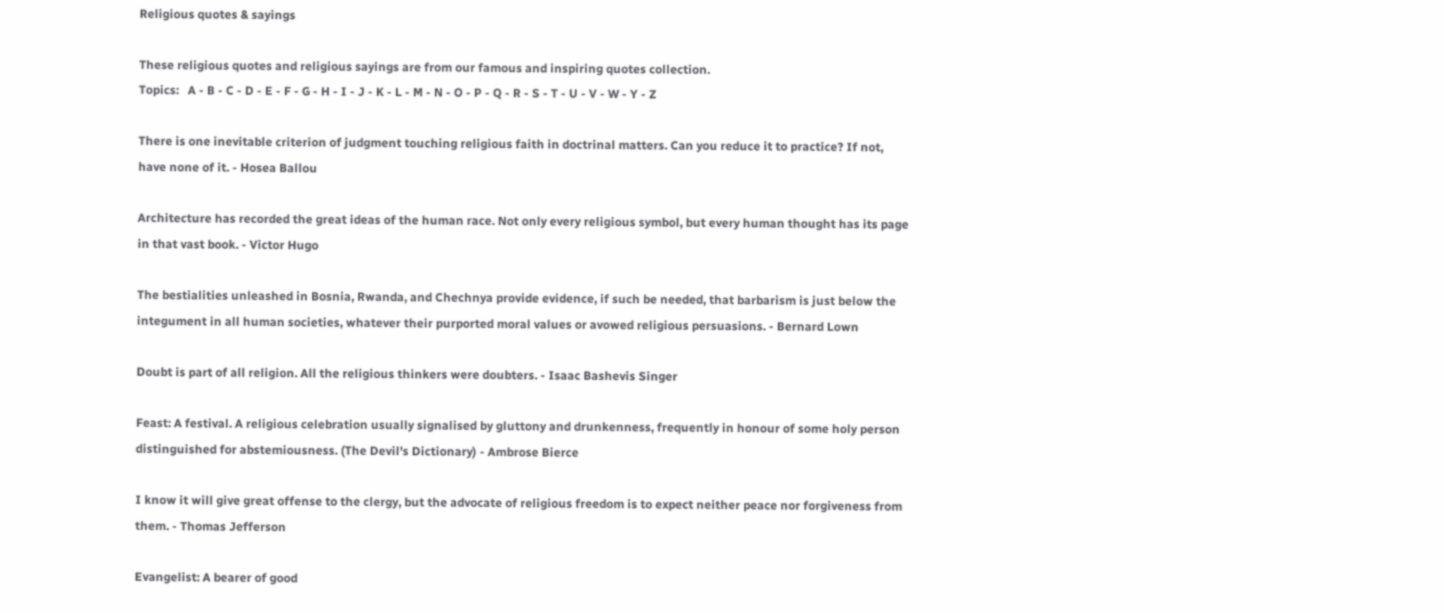Religious quotes & sayings

These religious quotes and religious sayings are from our famous and inspiring quotes collection.
Topics:   A - B - C - D - E - F - G - H - I - J - K - L - M - N - O - P - Q - R - S - T - U - V - W - Y - Z

There is one inevitable criterion of judgment touching religious faith in doctrinal matters. Can you reduce it to practice? If not, have none of it. - Hosea Ballou

Architecture has recorded the great ideas of the human race. Not only every religious symbol, but every human thought has its page in that vast book. - Victor Hugo

The bestialities unleashed in Bosnia, Rwanda, and Chechnya provide evidence, if such be needed, that barbarism is just below the integument in all human societies, whatever their purported moral values or avowed religious persuasions. - Bernard Lown

Doubt is part of all religion. All the religious thinkers were doubters. - Isaac Bashevis Singer

Feast: A festival. A religious celebration usually signalised by gluttony and drunkenness, frequently in honour of some holy person distinguished for abstemiousness. (The Devil's Dictionary) - Ambrose Bierce

I know it will give great offense to the clergy, but the advocate of religious freedom is to expect neither peace nor forgiveness from them. - Thomas Jefferson

Evangelist: A bearer of good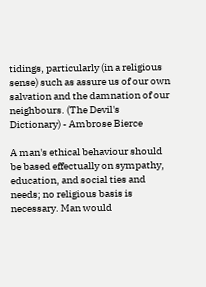tidings, particularly (in a religious sense) such as assure us of our own salvation and the damnation of our neighbours. (The Devil's Dictionary) - Ambrose Bierce

A man's ethical behaviour should be based effectually on sympathy, education, and social ties and needs; no religious basis is necessary. Man would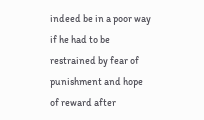indeed be in a poor way if he had to be restrained by fear of punishment and hope of reward after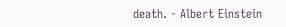death. - Albert Einstein